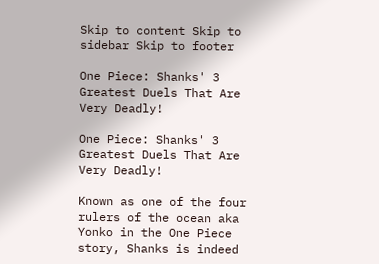Skip to content Skip to sidebar Skip to footer

One Piece: Shanks' 3 Greatest Duels That Are Very Deadly!

One Piece: Shanks' 3 Greatest Duels That Are Very Deadly!

Known as one of the four rulers of the ocean aka Yonko in the One Piece story, Shanks is indeed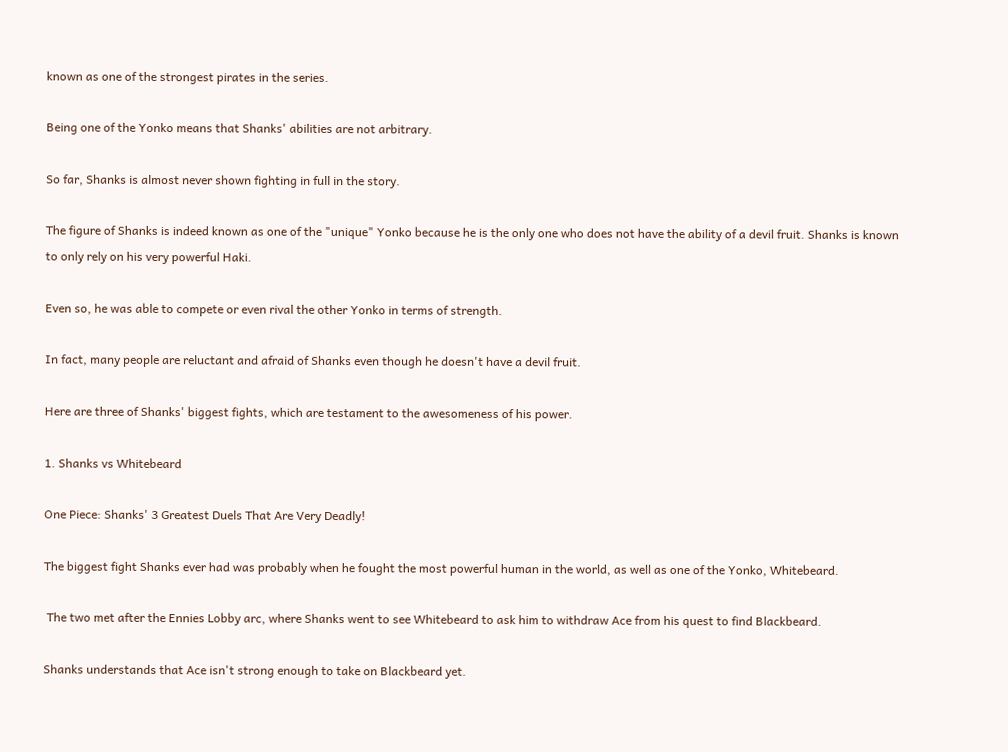known as one of the strongest pirates in the series.

Being one of the Yonko means that Shanks' abilities are not arbitrary.

So far, Shanks is almost never shown fighting in full in the story.

The figure of Shanks is indeed known as one of the "unique" Yonko because he is the only one who does not have the ability of a devil fruit. Shanks is known to only rely on his very powerful Haki.

Even so, he was able to compete or even rival the other Yonko in terms of strength.

In fact, many people are reluctant and afraid of Shanks even though he doesn't have a devil fruit.

Here are three of Shanks' biggest fights, which are testament to the awesomeness of his power.

1. Shanks vs Whitebeard

One Piece: Shanks' 3 Greatest Duels That Are Very Deadly!

The biggest fight Shanks ever had was probably when he fought the most powerful human in the world, as well as one of the Yonko, Whitebeard.

 The two met after the Ennies Lobby arc, where Shanks went to see Whitebeard to ask him to withdraw Ace from his quest to find Blackbeard.

Shanks understands that Ace isn't strong enough to take on Blackbeard yet.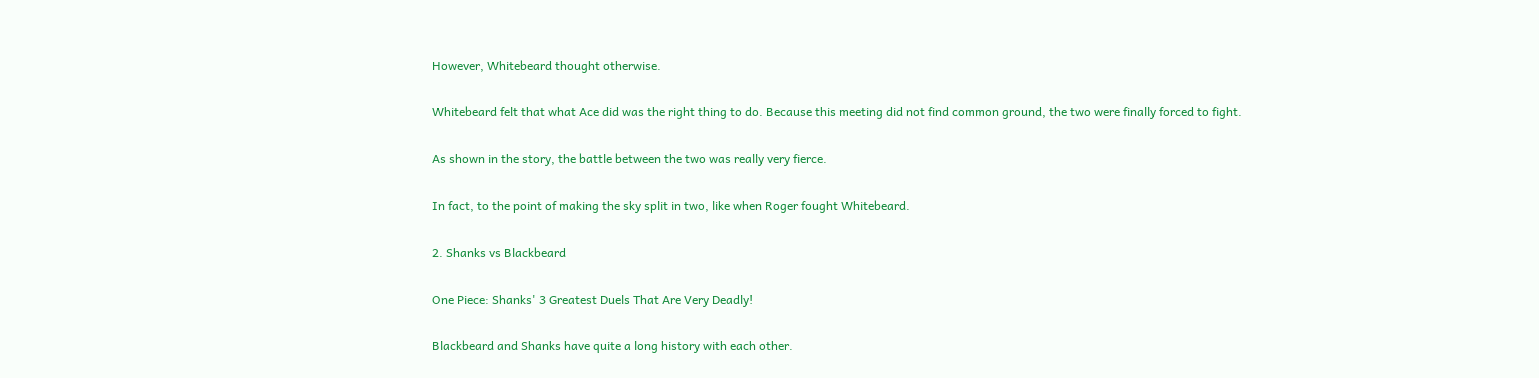However, Whitebeard thought otherwise.

Whitebeard felt that what Ace did was the right thing to do. Because this meeting did not find common ground, the two were finally forced to fight.

As shown in the story, the battle between the two was really very fierce.

In fact, to the point of making the sky split in two, like when Roger fought Whitebeard.

2. Shanks vs Blackbeard

One Piece: Shanks' 3 Greatest Duels That Are Very Deadly!

Blackbeard and Shanks have quite a long history with each other.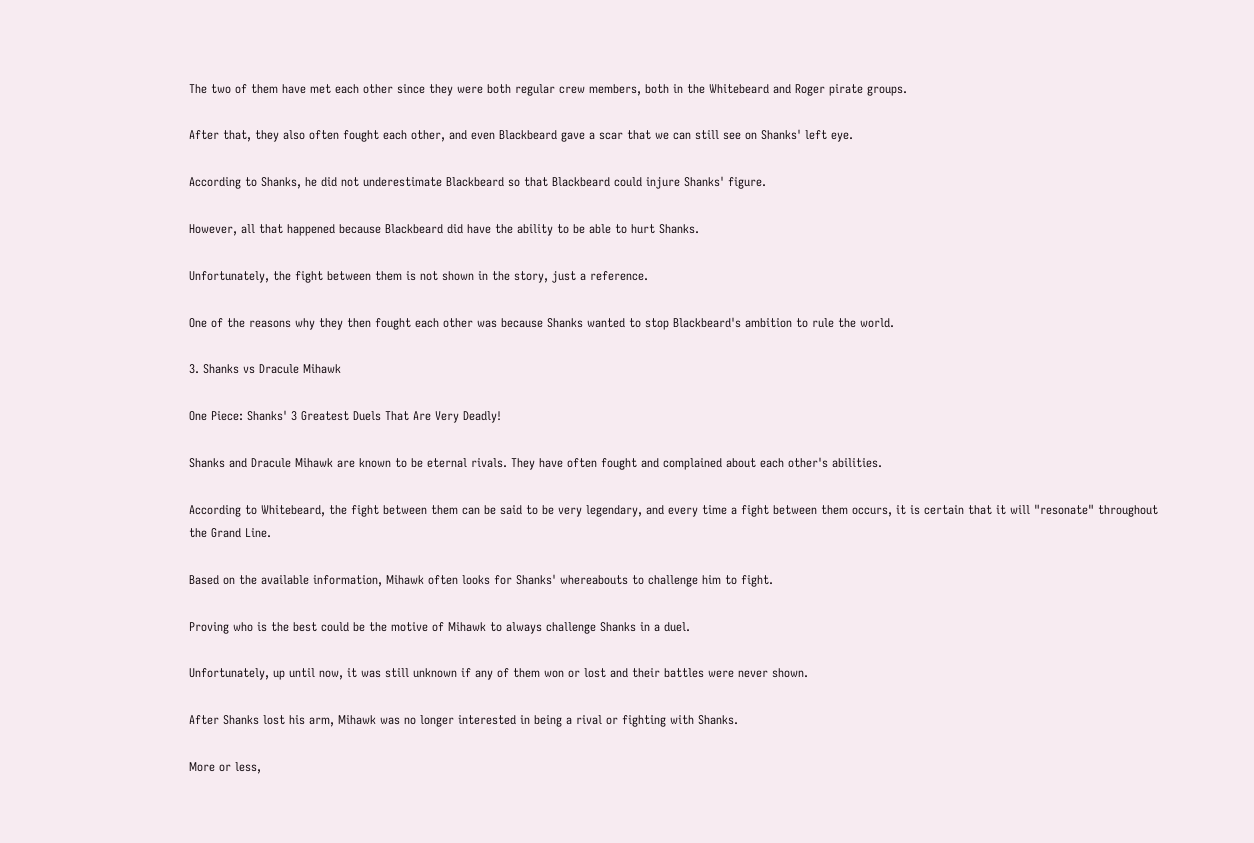The two of them have met each other since they were both regular crew members, both in the Whitebeard and Roger pirate groups.

After that, they also often fought each other, and even Blackbeard gave a scar that we can still see on Shanks' left eye.

According to Shanks, he did not underestimate Blackbeard so that Blackbeard could injure Shanks' figure.

However, all that happened because Blackbeard did have the ability to be able to hurt Shanks.

Unfortunately, the fight between them is not shown in the story, just a reference.

One of the reasons why they then fought each other was because Shanks wanted to stop Blackbeard's ambition to rule the world.

3. Shanks vs Dracule Mihawk

One Piece: Shanks' 3 Greatest Duels That Are Very Deadly!

Shanks and Dracule Mihawk are known to be eternal rivals. They have often fought and complained about each other's abilities.

According to Whitebeard, the fight between them can be said to be very legendary, and every time a fight between them occurs, it is certain that it will "resonate" throughout the Grand Line.

Based on the available information, Mihawk often looks for Shanks' whereabouts to challenge him to fight.

Proving who is the best could be the motive of Mihawk to always challenge Shanks in a duel.

Unfortunately, up until now, it was still unknown if any of them won or lost and their battles were never shown.

After Shanks lost his arm, Mihawk was no longer interested in being a rival or fighting with Shanks.

More or less,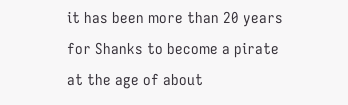it has been more than 20 years for Shanks to become a pirate at the age of about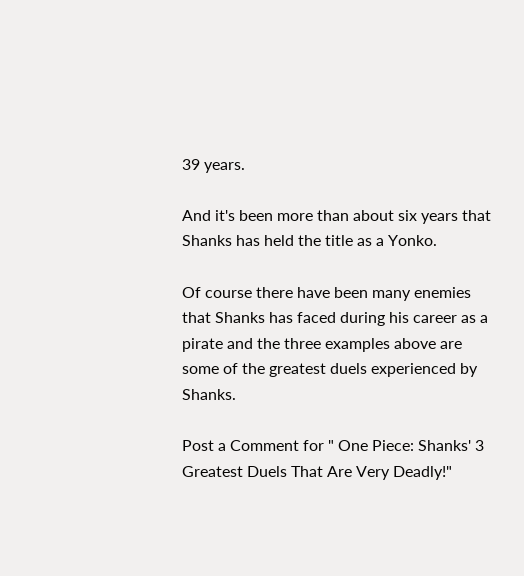39 years.

And it's been more than about six years that Shanks has held the title as a Yonko.

Of course there have been many enemies that Shanks has faced during his career as a pirate and the three examples above are some of the greatest duels experienced by Shanks.

Post a Comment for " One Piece: Shanks' 3 Greatest Duels That Are Very Deadly!"